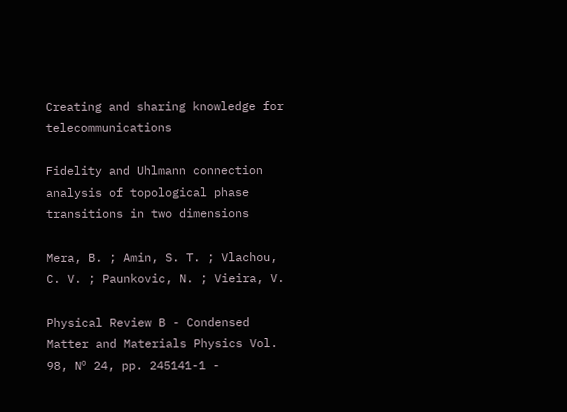Creating and sharing knowledge for telecommunications

Fidelity and Uhlmann connection analysis of topological phase transitions in two dimensions

Mera, B. ; Amin, S. T. ; Vlachou, C. V. ; Paunkovic, N. ; Vieira, V.

Physical Review B - Condensed Matter and Materials Physics Vol. 98, Nº 24, pp. 245141-1 -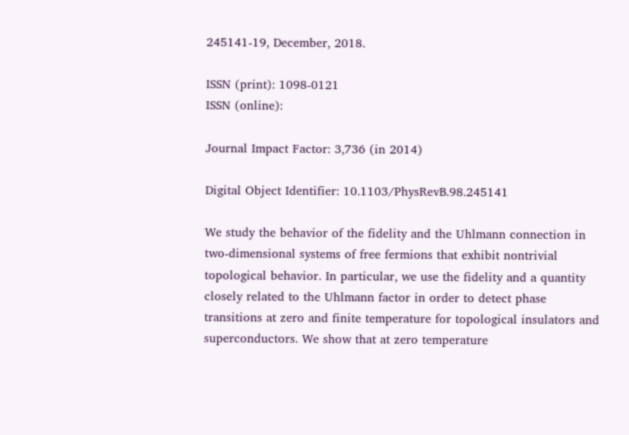245141-19, December, 2018.

ISSN (print): 1098-0121
ISSN (online):

Journal Impact Factor: 3,736 (in 2014)

Digital Object Identifier: 10.1103/PhysRevB.98.245141

We study the behavior of the fidelity and the Uhlmann connection in two-dimensional systems of free fermions that exhibit nontrivial topological behavior. In particular, we use the fidelity and a quantity closely related to the Uhlmann factor in order to detect phase transitions at zero and finite temperature for topological insulators and superconductors. We show that at zero temperature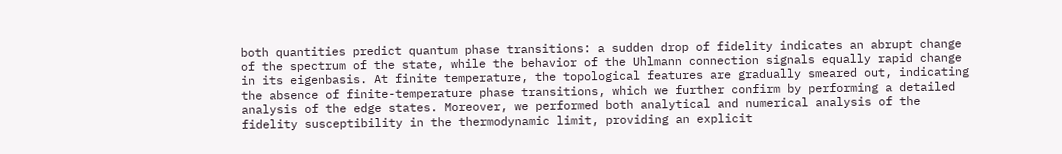both quantities predict quantum phase transitions: a sudden drop of fidelity indicates an abrupt change of the spectrum of the state, while the behavior of the Uhlmann connection signals equally rapid change in its eigenbasis. At finite temperature, the topological features are gradually smeared out, indicating the absence of finite-temperature phase transitions, which we further confirm by performing a detailed analysis of the edge states. Moreover, we performed both analytical and numerical analysis of the fidelity susceptibility in the thermodynamic limit, providing an explicit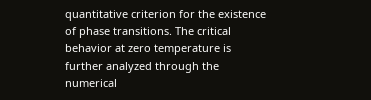quantitative criterion for the existence of phase transitions. The critical behavior at zero temperature is further analyzed through the numerical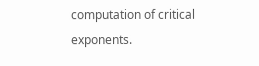computation of critical exponents.